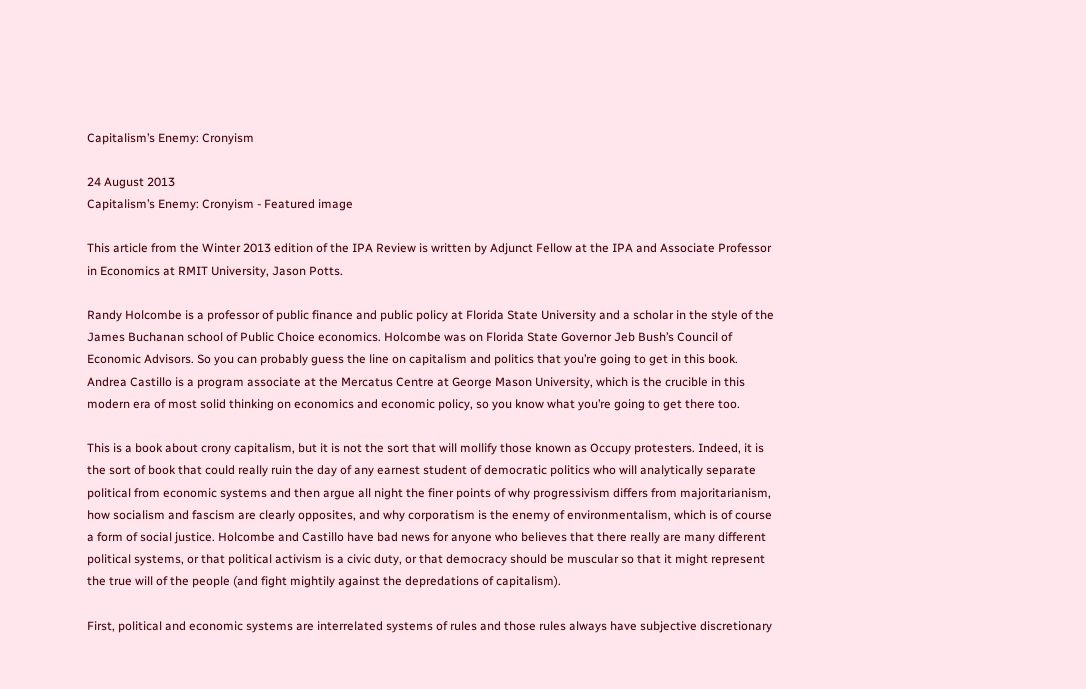Capitalism’s Enemy: Cronyism

24 August 2013
Capitalism’s Enemy: Cronyism - Featured image

This article from the Winter 2013 edition of the IPA Review is written by Adjunct Fellow at the IPA and Associate Professor in Economics at RMIT University, Jason Potts.

Randy Holcombe is a professor of public finance and public policy at Florida State University and a scholar in the style of the James Buchanan school of Public Choice economics. Holcombe was on Florida State Governor Jeb Bush’s Council of Economic Advisors. So you can probably guess the line on capitalism and politics that you’re going to get in this book. Andrea Castillo is a program associate at the Mercatus Centre at George Mason University, which is the crucible in this modern era of most solid thinking on economics and economic policy, so you know what you’re going to get there too.

This is a book about crony capitalism, but it is not the sort that will mollify those known as Occupy protesters. Indeed, it is the sort of book that could really ruin the day of any earnest student of democratic politics who will analytically separate political from economic systems and then argue all night the finer points of why progressivism differs from majoritarianism, how socialism and fascism are clearly opposites, and why corporatism is the enemy of environmentalism, which is of course a form of social justice. Holcombe and Castillo have bad news for anyone who believes that there really are many different political systems, or that political activism is a civic duty, or that democracy should be muscular so that it might represent the true will of the people (and fight mightily against the depredations of capitalism).

First, political and economic systems are interrelated systems of rules and those rules always have subjective discretionary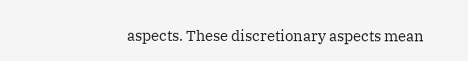aspects. These discretionary aspects mean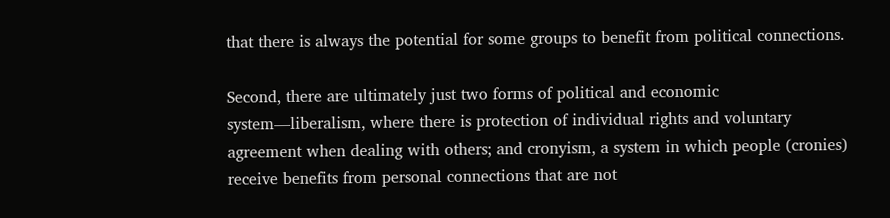that there is always the potential for some groups to benefit from political connections.

Second, there are ultimately just two forms of political and economic system—liberalism, where there is protection of individual rights and voluntary agreement when dealing with others; and cronyism, a system in which people (cronies) receive benefits from personal connections that are not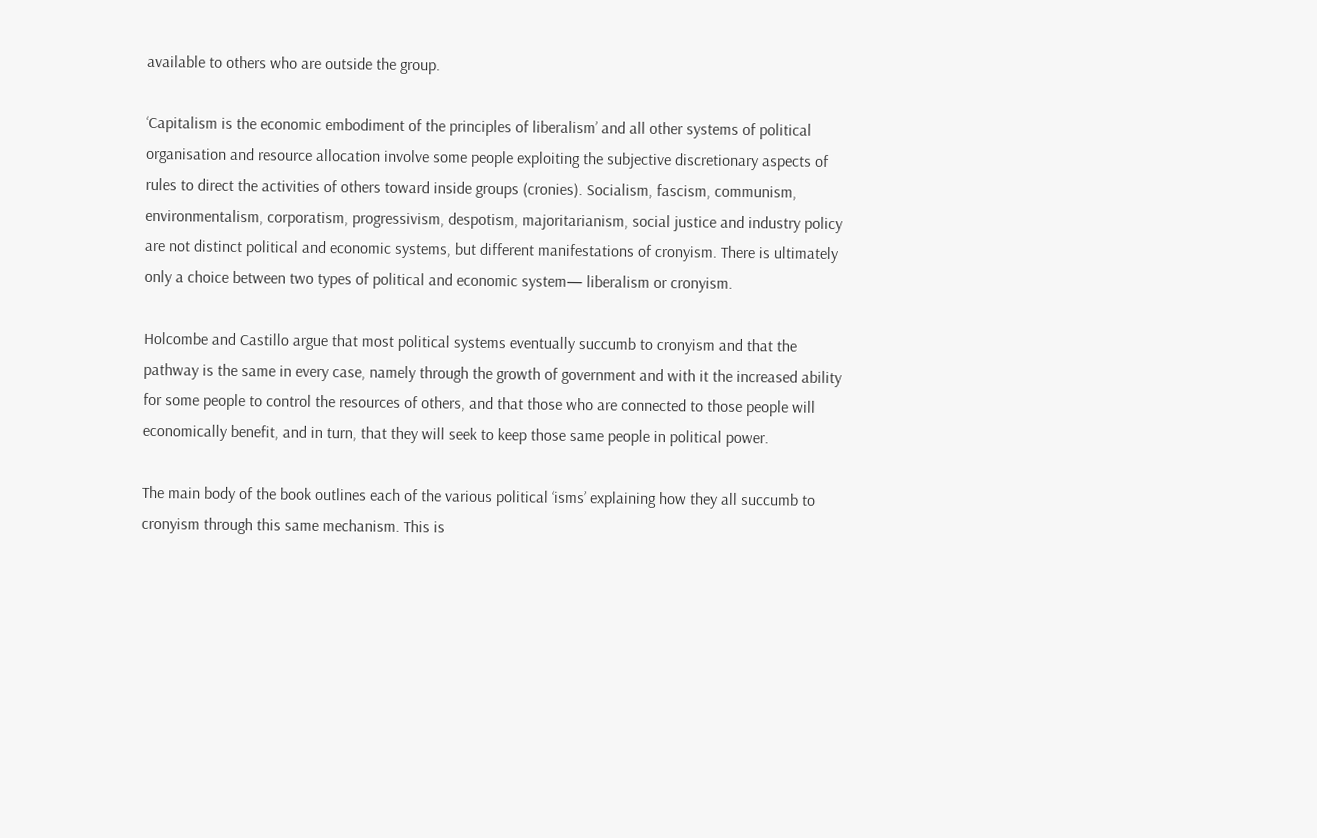available to others who are outside the group.

‘Capitalism is the economic embodiment of the principles of liberalism’ and all other systems of political organisation and resource allocation involve some people exploiting the subjective discretionary aspects of rules to direct the activities of others toward inside groups (cronies). Socialism, fascism, communism, environmentalism, corporatism, progressivism, despotism, majoritarianism, social justice and industry policy are not distinct political and economic systems, but different manifestations of cronyism. There is ultimately only a choice between two types of political and economic system— liberalism or cronyism.

Holcombe and Castillo argue that most political systems eventually succumb to cronyism and that the pathway is the same in every case, namely through the growth of government and with it the increased ability for some people to control the resources of others, and that those who are connected to those people will economically benefit, and in turn, that they will seek to keep those same people in political power.

The main body of the book outlines each of the various political ‘isms’ explaining how they all succumb to cronyism through this same mechanism. This is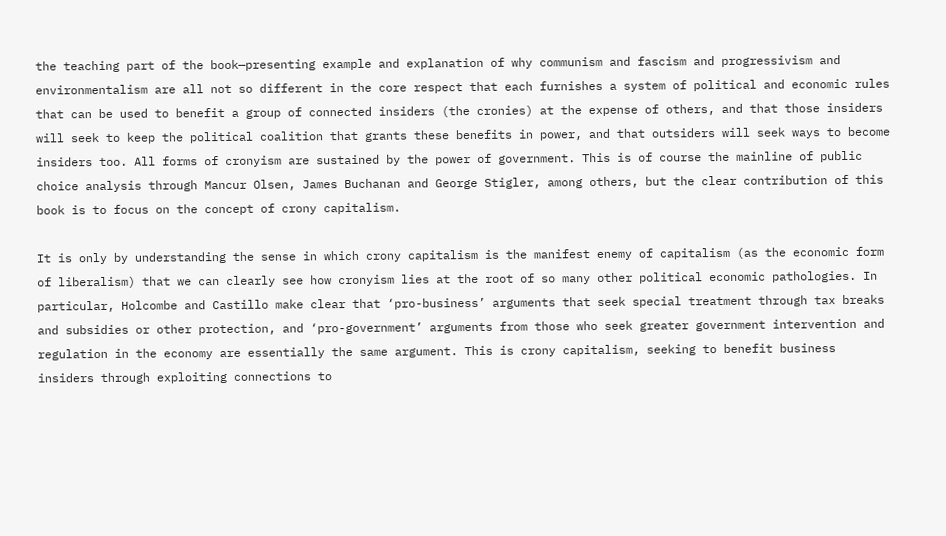the teaching part of the book—presenting example and explanation of why communism and fascism and progressivism and environmentalism are all not so different in the core respect that each furnishes a system of political and economic rules that can be used to benefit a group of connected insiders (the cronies) at the expense of others, and that those insiders will seek to keep the political coalition that grants these benefits in power, and that outsiders will seek ways to become insiders too. All forms of cronyism are sustained by the power of government. This is of course the mainline of public choice analysis through Mancur Olsen, James Buchanan and George Stigler, among others, but the clear contribution of this book is to focus on the concept of crony capitalism.

It is only by understanding the sense in which crony capitalism is the manifest enemy of capitalism (as the economic form of liberalism) that we can clearly see how cronyism lies at the root of so many other political economic pathologies. In particular, Holcombe and Castillo make clear that ‘pro-business’ arguments that seek special treatment through tax breaks and subsidies or other protection, and ‘pro-government’ arguments from those who seek greater government intervention and regulation in the economy are essentially the same argument. This is crony capitalism, seeking to benefit business insiders through exploiting connections to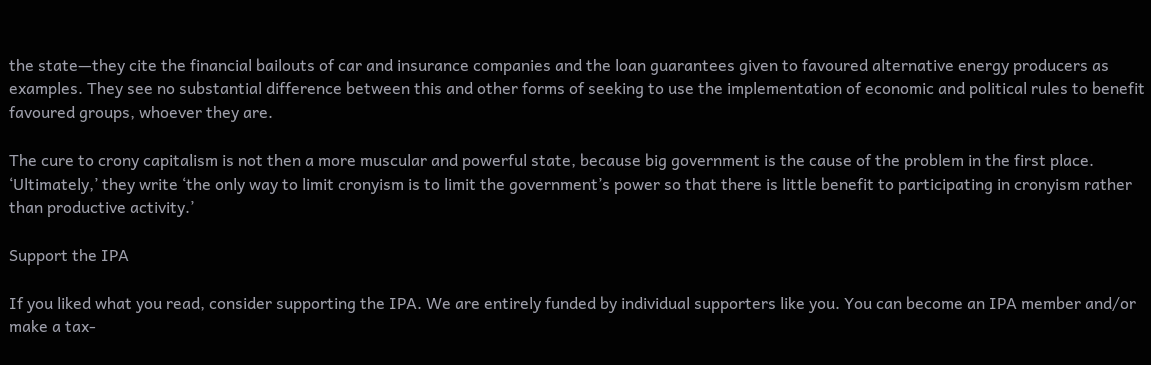the state—they cite the financial bailouts of car and insurance companies and the loan guarantees given to favoured alternative energy producers as examples. They see no substantial difference between this and other forms of seeking to use the implementation of economic and political rules to benefit favoured groups, whoever they are.

The cure to crony capitalism is not then a more muscular and powerful state, because big government is the cause of the problem in the first place. ‘Ultimately,’ they write ‘the only way to limit cronyism is to limit the government’s power so that there is little benefit to participating in cronyism rather than productive activity.’

Support the IPA

If you liked what you read, consider supporting the IPA. We are entirely funded by individual supporters like you. You can become an IPA member and/or make a tax-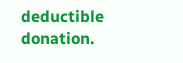deductible donation.